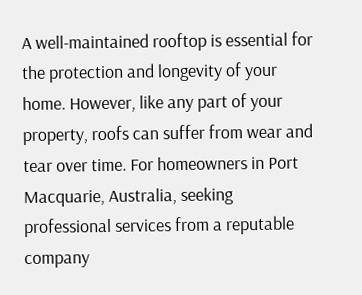A well-maintained rooftop is essential for the protection and longevity of your home. However, like any part of your property, roofs can suffer from wear and tear over time. For homeowners in Port Macquarie, Australia, seeking professional services from a reputable company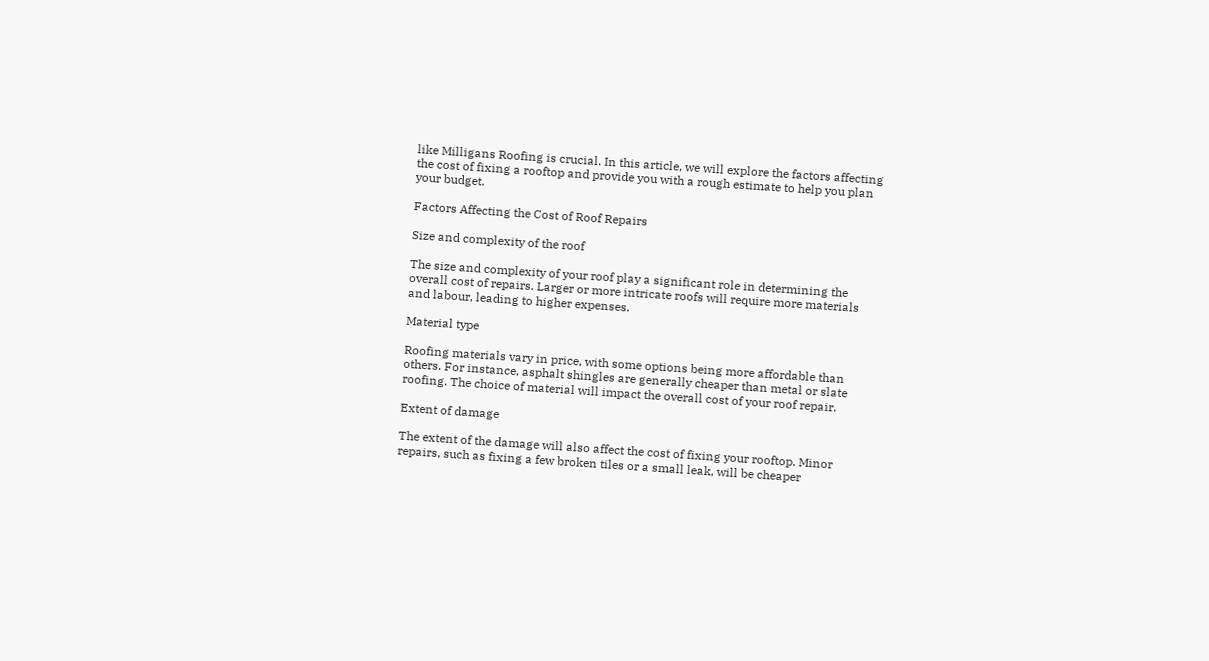like Milligans Roofing is crucial. In this article, we will explore the factors affecting the cost of fixing a rooftop and provide you with a rough estimate to help you plan your budget.

Factors Affecting the Cost of Roof Repairs

Size and complexity of the roof

The size and complexity of your roof play a significant role in determining the overall cost of repairs. Larger or more intricate roofs will require more materials and labour, leading to higher expenses.

Material type

Roofing materials vary in price, with some options being more affordable than others. For instance, asphalt shingles are generally cheaper than metal or slate roofing. The choice of material will impact the overall cost of your roof repair.

Extent of damage

The extent of the damage will also affect the cost of fixing your rooftop. Minor repairs, such as fixing a few broken tiles or a small leak, will be cheaper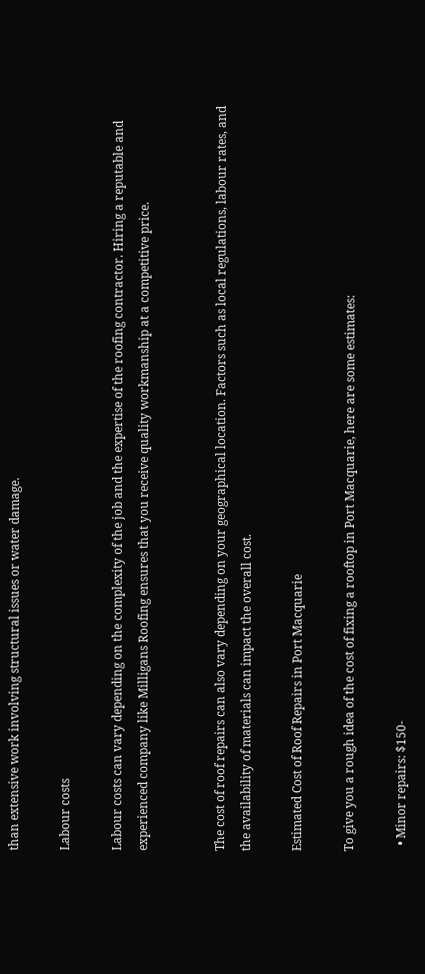than extensive work involving structural issues or water damage.

Labour costs

Labour costs can vary depending on the complexity of the job and the expertise of the roofing contractor. Hiring a reputable and experienced company like Milligans Roofing ensures that you receive quality workmanship at a competitive price.


The cost of roof repairs can also vary depending on your geographical location. Factors such as local regulations, labour rates, and the availability of materials can impact the overall cost.

Estimated Cost of Roof Repairs in Port Macquarie

To give you a rough idea of the cost of fixing a rooftop in Port Macquarie, here are some estimates:

  • Minor repairs: $150-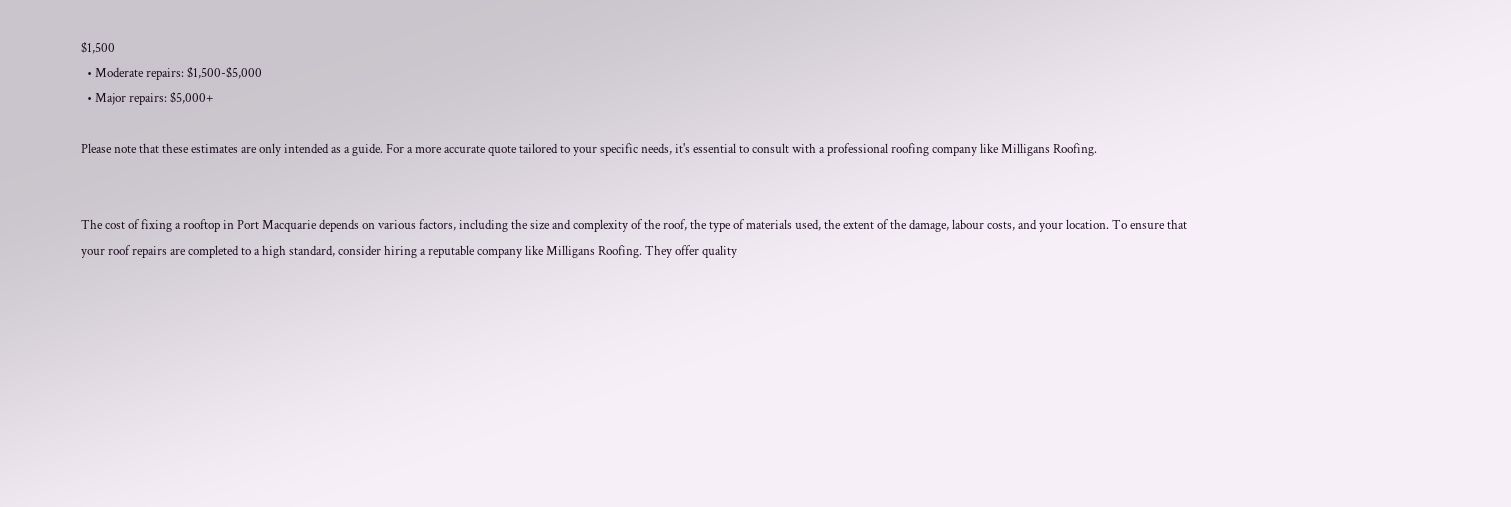$1,500
  • Moderate repairs: $1,500-$5,000
  • Major repairs: $5,000+

Please note that these estimates are only intended as a guide. For a more accurate quote tailored to your specific needs, it's essential to consult with a professional roofing company like Milligans Roofing.


The cost of fixing a rooftop in Port Macquarie depends on various factors, including the size and complexity of the roof, the type of materials used, the extent of the damage, labour costs, and your location. To ensure that your roof repairs are completed to a high standard, consider hiring a reputable company like Milligans Roofing. They offer quality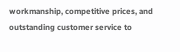workmanship, competitive prices, and outstanding customer service to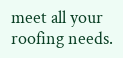meet all your roofing needs.